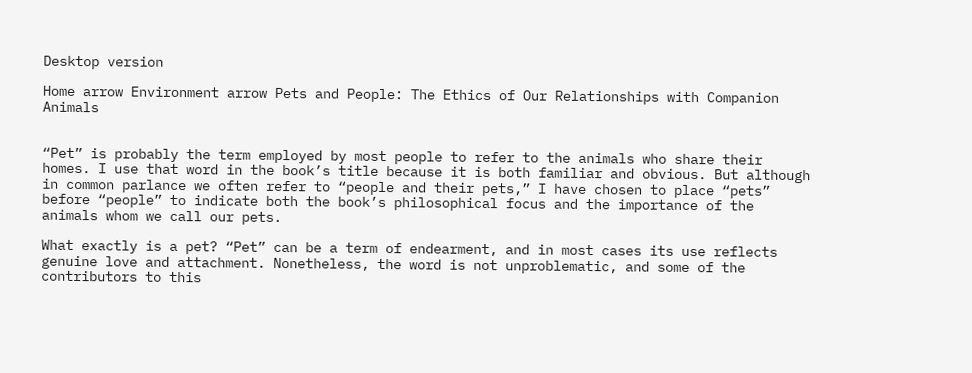Desktop version

Home arrow Environment arrow Pets and People: The Ethics of Our Relationships with Companion Animals


“Pet” is probably the term employed by most people to refer to the animals who share their homes. I use that word in the book’s title because it is both familiar and obvious. But although in common parlance we often refer to “people and their pets,” I have chosen to place “pets” before “people” to indicate both the book’s philosophical focus and the importance of the animals whom we call our pets.

What exactly is a pet? “Pet” can be a term of endearment, and in most cases its use reflects genuine love and attachment. Nonetheless, the word is not unproblematic, and some of the contributors to this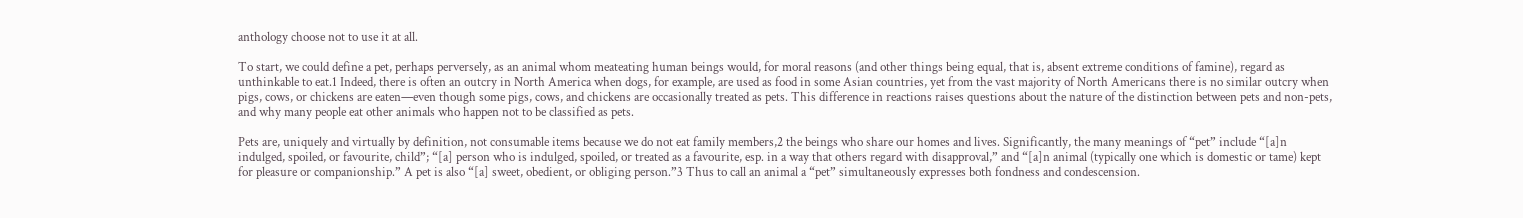anthology choose not to use it at all.

To start, we could define a pet, perhaps perversely, as an animal whom meateating human beings would, for moral reasons (and other things being equal, that is, absent extreme conditions of famine), regard as unthinkable to eat.1 Indeed, there is often an outcry in North America when dogs, for example, are used as food in some Asian countries, yet from the vast majority of North Americans there is no similar outcry when pigs, cows, or chickens are eaten—even though some pigs, cows, and chickens are occasionally treated as pets. This difference in reactions raises questions about the nature of the distinction between pets and non-pets, and why many people eat other animals who happen not to be classified as pets.

Pets are, uniquely and virtually by definition, not consumable items because we do not eat family members,2 the beings who share our homes and lives. Significantly, the many meanings of “pet” include “[a]n indulged, spoiled, or favourite, child”; “[a] person who is indulged, spoiled, or treated as a favourite, esp. in a way that others regard with disapproval,” and “[a]n animal (typically one which is domestic or tame) kept for pleasure or companionship.” A pet is also “[a] sweet, obedient, or obliging person.”3 Thus to call an animal a “pet” simultaneously expresses both fondness and condescension.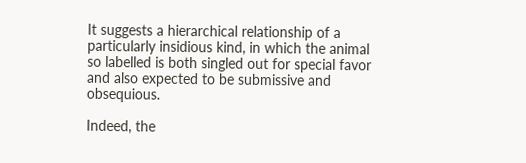It suggests a hierarchical relationship of a particularly insidious kind, in which the animal so labelled is both singled out for special favor and also expected to be submissive and obsequious.

Indeed, the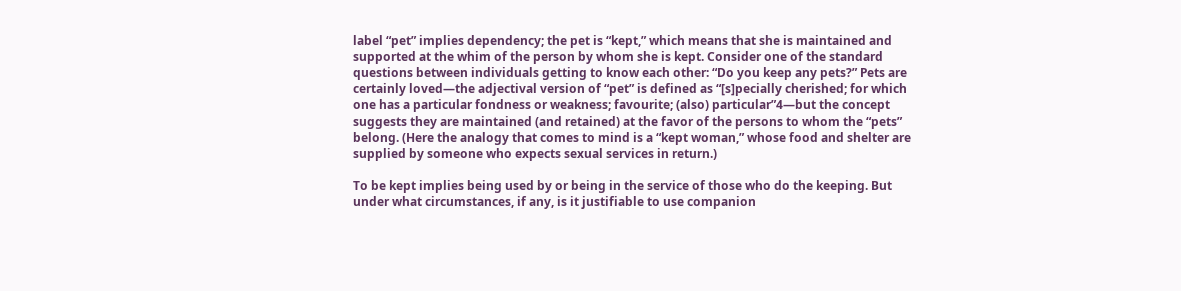label “pet” implies dependency; the pet is “kept,” which means that she is maintained and supported at the whim of the person by whom she is kept. Consider one of the standard questions between individuals getting to know each other: “Do you keep any pets?” Pets are certainly loved—the adjectival version of “pet” is defined as “[s]pecially cherished; for which one has a particular fondness or weakness; favourite; (also) particular”4—but the concept suggests they are maintained (and retained) at the favor of the persons to whom the “pets” belong. (Here the analogy that comes to mind is a “kept woman,” whose food and shelter are supplied by someone who expects sexual services in return.)

To be kept implies being used by or being in the service of those who do the keeping. But under what circumstances, if any, is it justifiable to use companion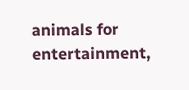animals for entertainment,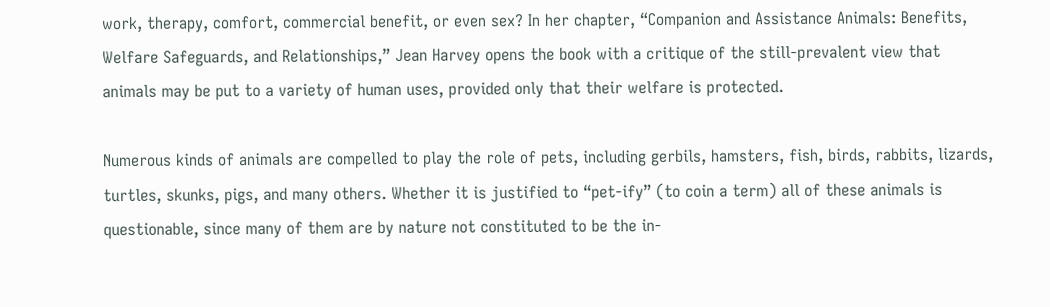work, therapy, comfort, commercial benefit, or even sex? In her chapter, “Companion and Assistance Animals: Benefits, Welfare Safeguards, and Relationships,” Jean Harvey opens the book with a critique of the still-prevalent view that animals may be put to a variety of human uses, provided only that their welfare is protected.

Numerous kinds of animals are compelled to play the role of pets, including gerbils, hamsters, fish, birds, rabbits, lizards, turtles, skunks, pigs, and many others. Whether it is justified to “pet-ify” (to coin a term) all of these animals is questionable, since many of them are by nature not constituted to be the in-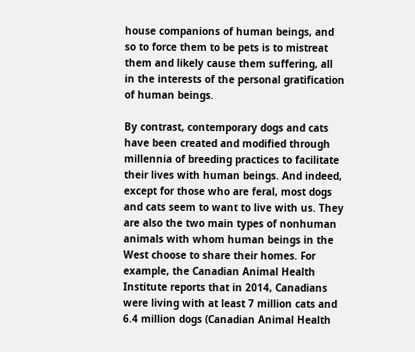house companions of human beings, and so to force them to be pets is to mistreat them and likely cause them suffering, all in the interests of the personal gratification of human beings.

By contrast, contemporary dogs and cats have been created and modified through millennia of breeding practices to facilitate their lives with human beings. And indeed, except for those who are feral, most dogs and cats seem to want to live with us. They are also the two main types of nonhuman animals with whom human beings in the West choose to share their homes. For example, the Canadian Animal Health Institute reports that in 2014, Canadians were living with at least 7 million cats and 6.4 million dogs (Canadian Animal Health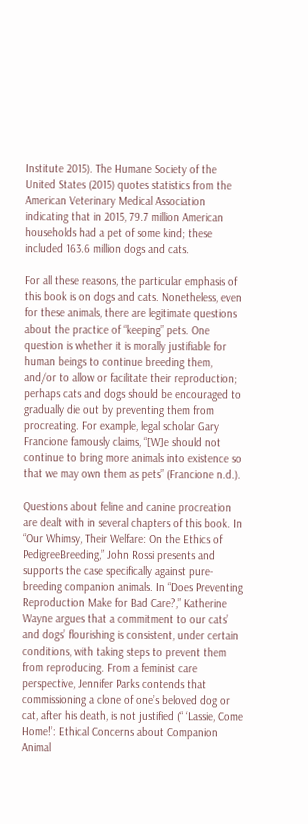Institute 2015). The Humane Society of the United States (2015) quotes statistics from the American Veterinary Medical Association indicating that in 2015, 79.7 million American households had a pet of some kind; these included 163.6 million dogs and cats.

For all these reasons, the particular emphasis of this book is on dogs and cats. Nonetheless, even for these animals, there are legitimate questions about the practice of “keeping” pets. One question is whether it is morally justifiable for human beings to continue breeding them, and/or to allow or facilitate their reproduction; perhaps cats and dogs should be encouraged to gradually die out by preventing them from procreating. For example, legal scholar Gary Francione famously claims, “[W]e should not continue to bring more animals into existence so that we may own them as pets” (Francione n.d.).

Questions about feline and canine procreation are dealt with in several chapters of this book. In “Our Whimsy, Their Welfare: On the Ethics of PedigreeBreeding,” John Rossi presents and supports the case specifically against pure-breeding companion animals. In “Does Preventing Reproduction Make for Bad Care?,” Katherine Wayne argues that a commitment to our cats’ and dogs’ flourishing is consistent, under certain conditions, with taking steps to prevent them from reproducing. From a feminist care perspective, Jennifer Parks contends that commissioning a clone of one’s beloved dog or cat, after his death, is not justified (“ ‘Lassie, Come Home!’: Ethical Concerns about Companion Animal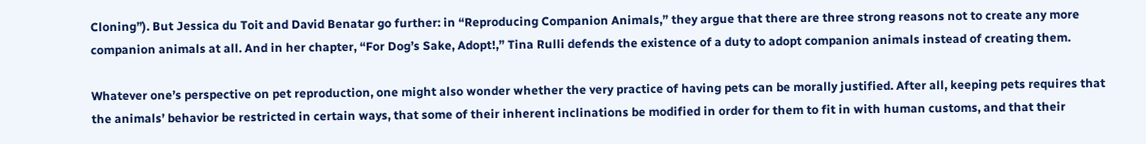Cloning”). But Jessica du Toit and David Benatar go further: in “Reproducing Companion Animals,” they argue that there are three strong reasons not to create any more companion animals at all. And in her chapter, “For Dog’s Sake, Adopt!,” Tina Rulli defends the existence of a duty to adopt companion animals instead of creating them.

Whatever one’s perspective on pet reproduction, one might also wonder whether the very practice of having pets can be morally justified. After all, keeping pets requires that the animals’ behavior be restricted in certain ways, that some of their inherent inclinations be modified in order for them to fit in with human customs, and that their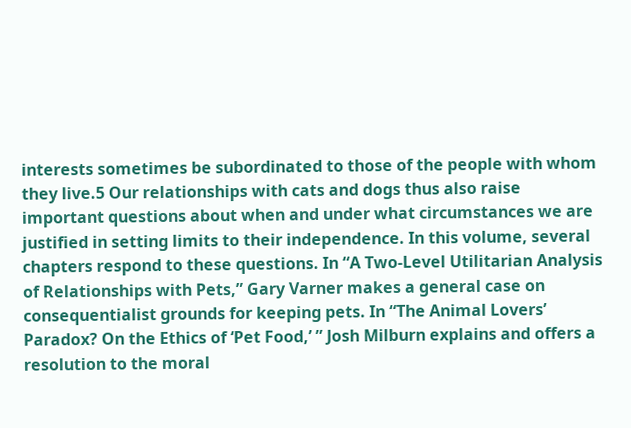interests sometimes be subordinated to those of the people with whom they live.5 Our relationships with cats and dogs thus also raise important questions about when and under what circumstances we are justified in setting limits to their independence. In this volume, several chapters respond to these questions. In “A Two-Level Utilitarian Analysis of Relationships with Pets,” Gary Varner makes a general case on consequentialist grounds for keeping pets. In “The Animal Lovers’ Paradox? On the Ethics of ‘Pet Food,’ ” Josh Milburn explains and offers a resolution to the moral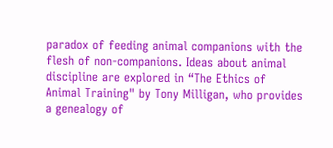paradox of feeding animal companions with the flesh of non-companions. Ideas about animal discipline are explored in “The Ethics of Animal Training" by Tony Milligan, who provides a genealogy of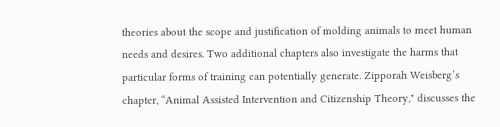theories about the scope and justification of molding animals to meet human needs and desires. Two additional chapters also investigate the harms that particular forms of training can potentially generate. Zipporah Weisberg’s chapter, “Animal Assisted Intervention and Citizenship Theory," discusses the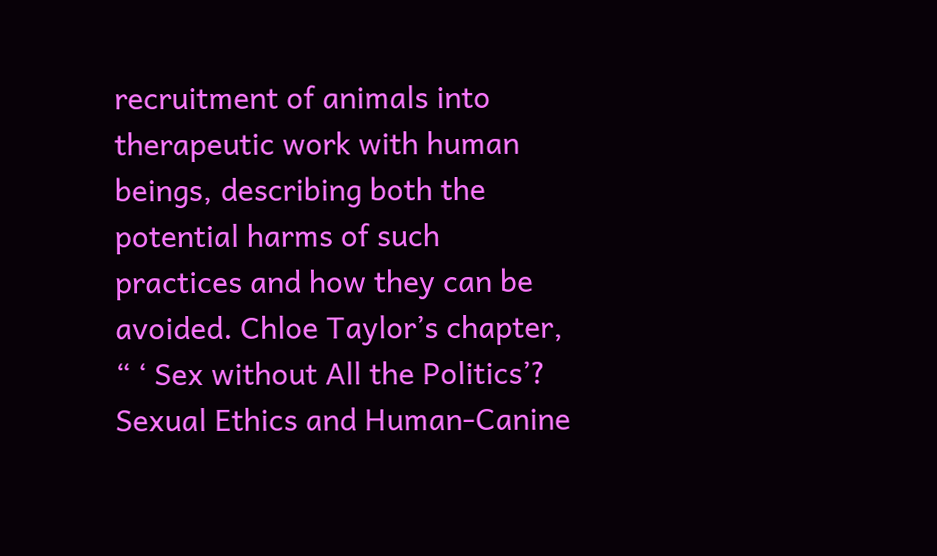recruitment of animals into therapeutic work with human beings, describing both the potential harms of such practices and how they can be avoided. Chloe Taylor’s chapter, “ ‘ Sex without All the Politics’? Sexual Ethics and Human-Canine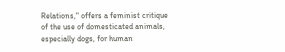Relations," offers a feminist critique of the use of domesticated animals, especially dogs, for human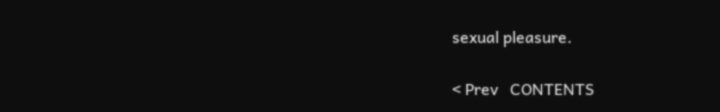sexual pleasure.

< Prev   CONTENTS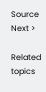Source   Next >

Related topics